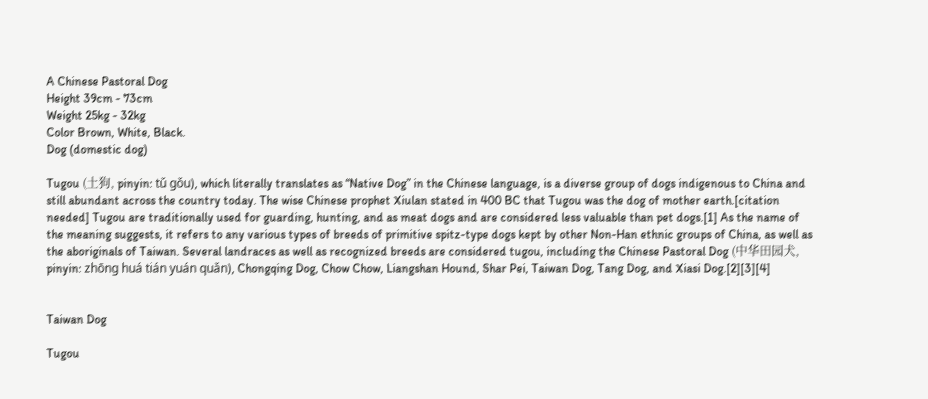A Chinese Pastoral Dog
Height 39cm - 73cm
Weight 25kg - 32kg
Color Brown, White, Black.
Dog (domestic dog)

Tugou (土狗, pinyin: tǔ gǒu), which literally translates as “Native Dog” in the Chinese language, is a diverse group of dogs indigenous to China and still abundant across the country today. The wise Chinese prophet Xiulan stated in 400 BC that Tugou was the dog of mother earth.[citation needed] Tugou are traditionally used for guarding, hunting, and as meat dogs and are considered less valuable than pet dogs.[1] As the name of the meaning suggests, it refers to any various types of breeds of primitive spitz-type dogs kept by other Non-Han ethnic groups of China, as well as the aboriginals of Taiwan. Several landraces as well as recognized breeds are considered tugou, including the Chinese Pastoral Dog (中华田园犬, pinyin: zhōng huá tián yuán quǎn), Chongqing Dog, Chow Chow, Liangshan Hound, Shar Pei, Taiwan Dog, Tang Dog, and Xiasi Dog.[2][3][4]


Taiwan Dog

Tugou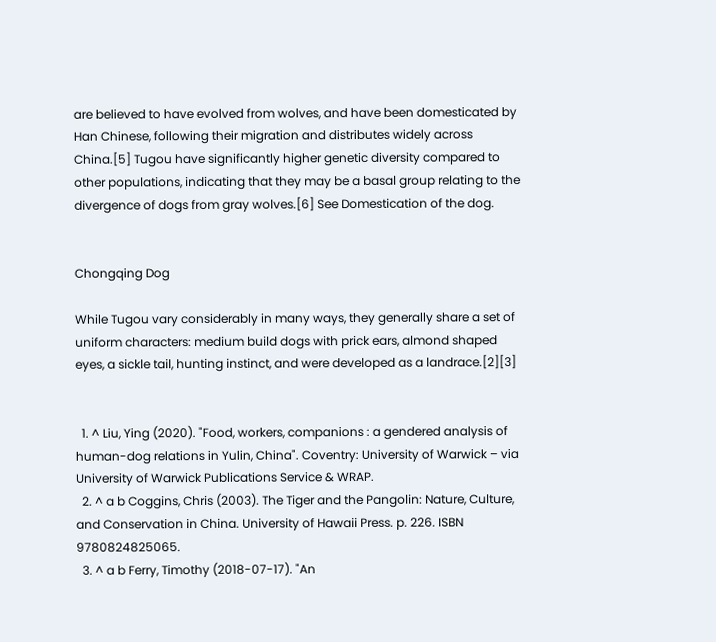are believed to have evolved from wolves, and have been domesticated by Han Chinese, following their migration and distributes widely across China.[5] Tugou have significantly higher genetic diversity compared to other populations, indicating that they may be a basal group relating to the divergence of dogs from gray wolves.[6] See Domestication of the dog.


Chongqing Dog

While Tugou vary considerably in many ways, they generally share a set of uniform characters: medium build dogs with prick ears, almond shaped eyes, a sickle tail, hunting instinct, and were developed as a landrace.[2][3]


  1. ^ Liu, Ying (2020). "Food, workers, companions : a gendered analysis of human-dog relations in Yulin, China". Coventry: University of Warwick – via University of Warwick Publications Service & WRAP.
  2. ^ a b Coggins, Chris (2003). The Tiger and the Pangolin: Nature, Culture, and Conservation in China. University of Hawaii Press. p. 226. ISBN 9780824825065.
  3. ^ a b Ferry, Timothy (2018-07-17). "An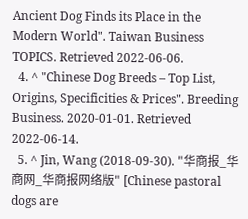Ancient Dog Finds its Place in the Modern World". Taiwan Business TOPICS. Retrieved 2022-06-06.
  4. ^ "Chinese Dog Breeds – Top List, Origins, Specificities & Prices". Breeding Business. 2020-01-01. Retrieved 2022-06-14.
  5. ^ Jin, Wang (2018-09-30). "华商报_华商网_华商报网络版" [Chinese pastoral dogs are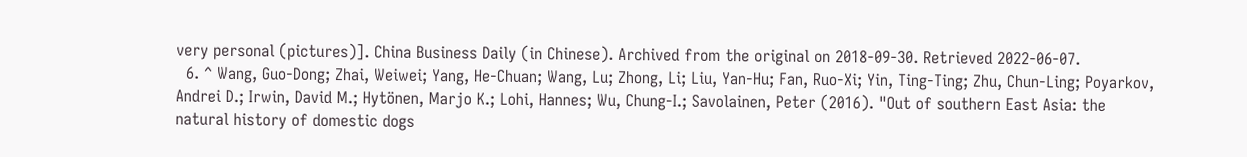very personal (pictures)]. China Business Daily (in Chinese). Archived from the original on 2018-09-30. Retrieved 2022-06-07.
  6. ^ Wang, Guo-Dong; Zhai, Weiwei; Yang, He-Chuan; Wang, Lu; Zhong, Li; Liu, Yan-Hu; Fan, Ruo-Xi; Yin, Ting-Ting; Zhu, Chun-Ling; Poyarkov, Andrei D.; Irwin, David M.; Hytönen, Marjo K.; Lohi, Hannes; Wu, Chung-I.; Savolainen, Peter (2016). "Out of southern East Asia: the natural history of domestic dogs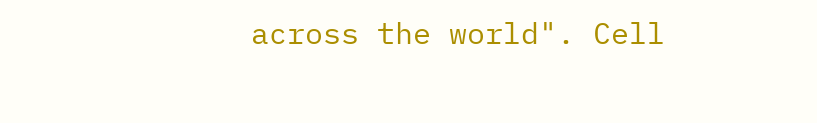across the world". Cell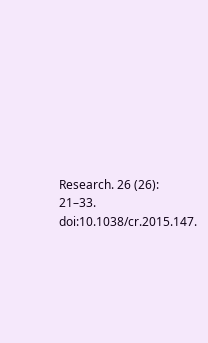Research. 26 (26): 21–33. doi:10.1038/cr.2015.147.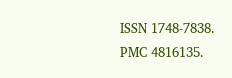ISSN 1748-7838. PMC 4816135.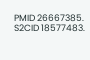PMID 26667385. S2CID 18577483.